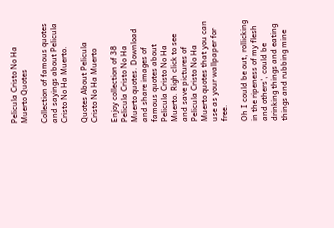Pelicula Cristo No Ha Muerto Quotes

Collection of famous quotes and sayings about Pelicula Cristo No Ha Muerto.

Quotes About Pelicula Cristo No Ha Muerto

Enjoy collection of 38 Pelicula Cristo No Ha Muerto quotes. Download and share images of famous quotes about Pelicula Cristo No Ha Muerto. Righ click to see and save pictures of Pelicula Cristo No Ha Muerto quotes that you can use as your wallpaper for free.

Oh I could be out, rollicking in the ripeness of my flesh and others', could be drinking things and eating things and rubbing mine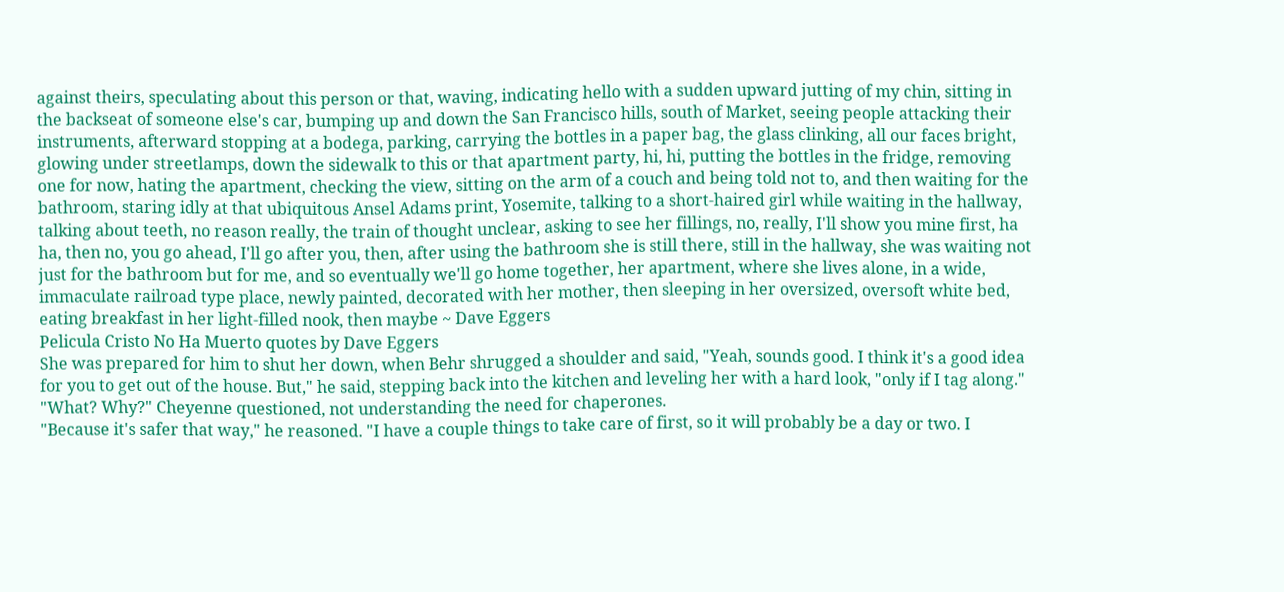against theirs, speculating about this person or that, waving, indicating hello with a sudden upward jutting of my chin, sitting in the backseat of someone else's car, bumping up and down the San Francisco hills, south of Market, seeing people attacking their instruments, afterward stopping at a bodega, parking, carrying the bottles in a paper bag, the glass clinking, all our faces bright, glowing under streetlamps, down the sidewalk to this or that apartment party, hi, hi, putting the bottles in the fridge, removing one for now, hating the apartment, checking the view, sitting on the arm of a couch and being told not to, and then waiting for the bathroom, staring idly at that ubiquitous Ansel Adams print, Yosemite, talking to a short-haired girl while waiting in the hallway, talking about teeth, no reason really, the train of thought unclear, asking to see her fillings, no, really, I'll show you mine first, ha ha, then no, you go ahead, I'll go after you, then, after using the bathroom she is still there, still in the hallway, she was waiting not just for the bathroom but for me, and so eventually we'll go home together, her apartment, where she lives alone, in a wide, immaculate railroad type place, newly painted, decorated with her mother, then sleeping in her oversized, oversoft white bed, eating breakfast in her light-filled nook, then maybe ~ Dave Eggers
Pelicula Cristo No Ha Muerto quotes by Dave Eggers
She was prepared for him to shut her down, when Behr shrugged a shoulder and said, "Yeah, sounds good. I think it's a good idea for you to get out of the house. But," he said, stepping back into the kitchen and leveling her with a hard look, "only if I tag along."
"What? Why?" Cheyenne questioned, not understanding the need for chaperones.
"Because it's safer that way," he reasoned. "I have a couple things to take care of first, so it will probably be a day or two. I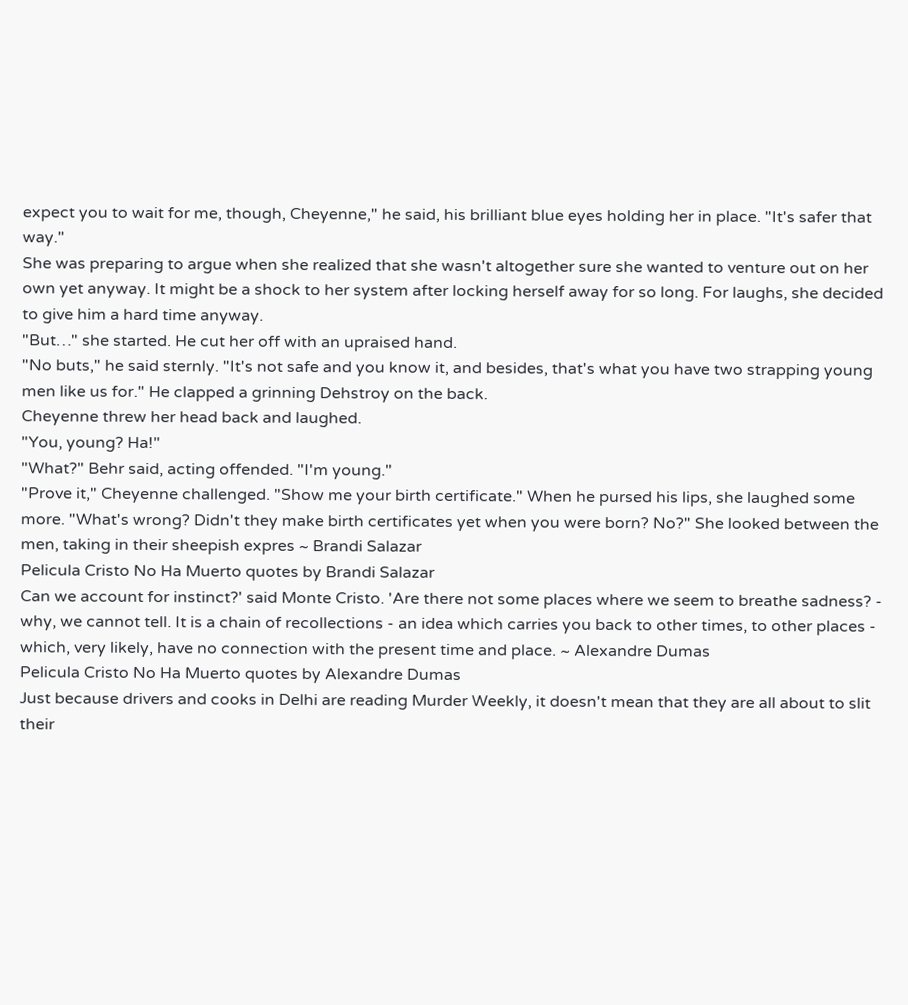expect you to wait for me, though, Cheyenne," he said, his brilliant blue eyes holding her in place. "It's safer that way."
She was preparing to argue when she realized that she wasn't altogether sure she wanted to venture out on her own yet anyway. It might be a shock to her system after locking herself away for so long. For laughs, she decided to give him a hard time anyway.
"But…" she started. He cut her off with an upraised hand.
"No buts," he said sternly. "It's not safe and you know it, and besides, that's what you have two strapping young men like us for." He clapped a grinning Dehstroy on the back.
Cheyenne threw her head back and laughed.
"You, young? Ha!"
"What?" Behr said, acting offended. "I'm young."
"Prove it," Cheyenne challenged. "Show me your birth certificate." When he pursed his lips, she laughed some more. "What's wrong? Didn't they make birth certificates yet when you were born? No?" She looked between the men, taking in their sheepish expres ~ Brandi Salazar
Pelicula Cristo No Ha Muerto quotes by Brandi Salazar
Can we account for instinct?' said Monte Cristo. 'Are there not some places where we seem to breathe sadness? - why, we cannot tell. It is a chain of recollections - an idea which carries you back to other times, to other places - which, very likely, have no connection with the present time and place. ~ Alexandre Dumas
Pelicula Cristo No Ha Muerto quotes by Alexandre Dumas
Just because drivers and cooks in Delhi are reading Murder Weekly, it doesn't mean that they are all about to slit their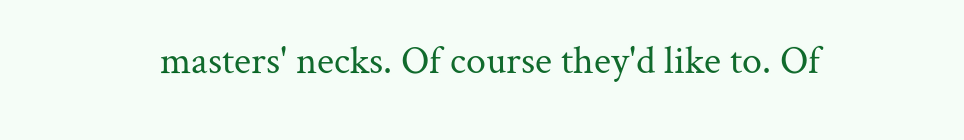masters' necks. Of course they'd like to. Of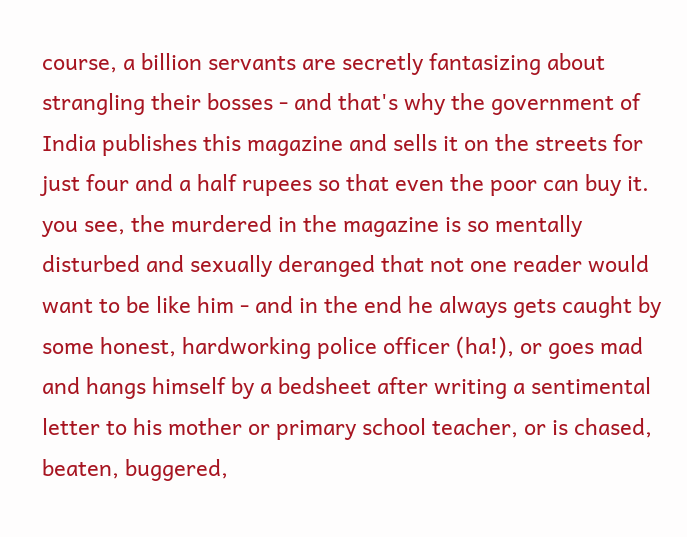course, a billion servants are secretly fantasizing about strangling their bosses - and that's why the government of India publishes this magazine and sells it on the streets for just four and a half rupees so that even the poor can buy it. you see, the murdered in the magazine is so mentally disturbed and sexually deranged that not one reader would want to be like him - and in the end he always gets caught by some honest, hardworking police officer (ha!), or goes mad and hangs himself by a bedsheet after writing a sentimental letter to his mother or primary school teacher, or is chased, beaten, buggered,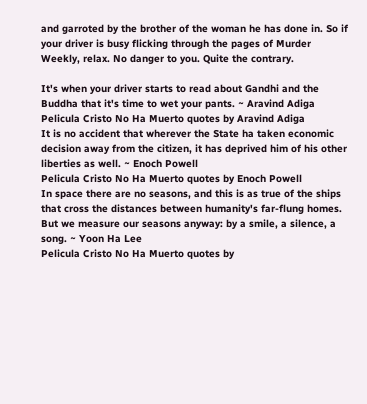and garroted by the brother of the woman he has done in. So if your driver is busy flicking through the pages of Murder Weekly, relax. No danger to you. Quite the contrary.

It's when your driver starts to read about Gandhi and the Buddha that it's time to wet your pants. ~ Aravind Adiga
Pelicula Cristo No Ha Muerto quotes by Aravind Adiga
It is no accident that wherever the State ha taken economic decision away from the citizen, it has deprived him of his other liberties as well. ~ Enoch Powell
Pelicula Cristo No Ha Muerto quotes by Enoch Powell
In space there are no seasons, and this is as true of the ships that cross the distances between humanity's far-flung homes. But we measure our seasons anyway: by a smile, a silence, a song. ~ Yoon Ha Lee
Pelicula Cristo No Ha Muerto quotes by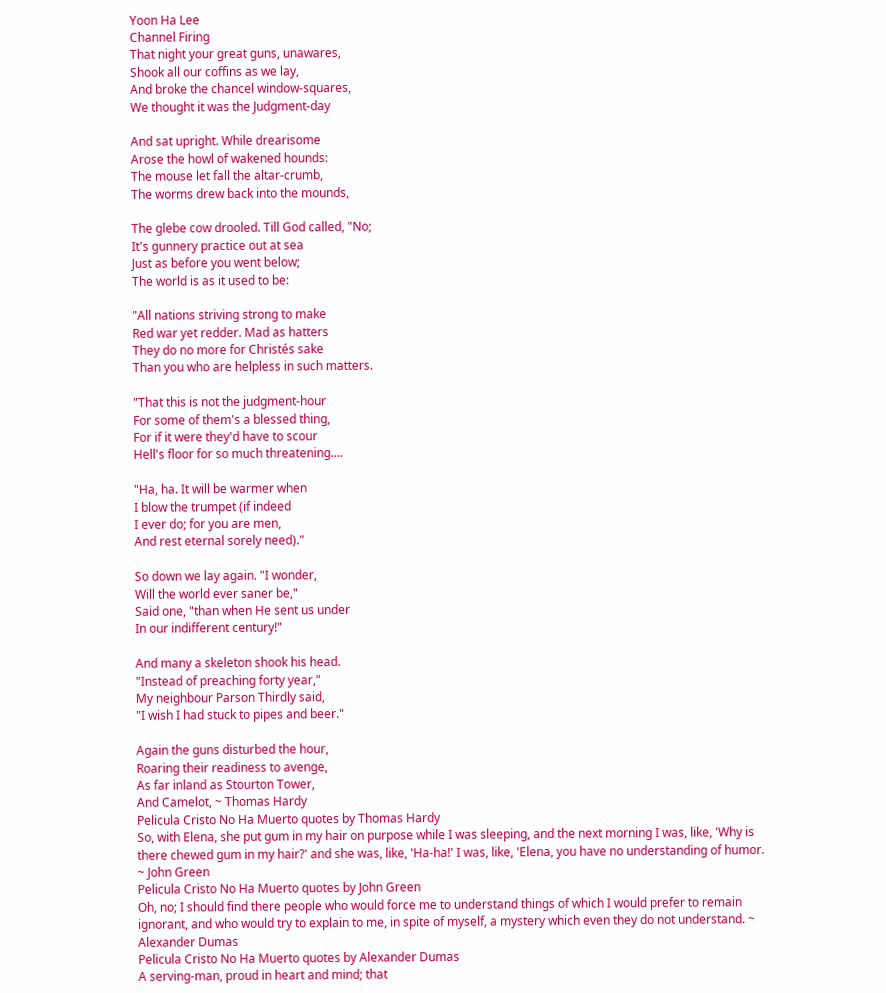Yoon Ha Lee
Channel Firing
That night your great guns, unawares,
Shook all our coffins as we lay,
And broke the chancel window-squares,
We thought it was the Judgment-day

And sat upright. While drearisome
Arose the howl of wakened hounds:
The mouse let fall the altar-crumb,
The worms drew back into the mounds,

The glebe cow drooled. Till God called, "No;
It's gunnery practice out at sea
Just as before you went below;
The world is as it used to be:

"All nations striving strong to make
Red war yet redder. Mad as hatters
They do no more for Christés sake
Than you who are helpless in such matters.

"That this is not the judgment-hour
For some of them's a blessed thing,
For if it were they'd have to scour
Hell's floor for so much threatening....

"Ha, ha. It will be warmer when
I blow the trumpet (if indeed
I ever do; for you are men,
And rest eternal sorely need)."

So down we lay again. "I wonder,
Will the world ever saner be,"
Said one, "than when He sent us under
In our indifferent century!"

And many a skeleton shook his head.
"Instead of preaching forty year,"
My neighbour Parson Thirdly said,
"I wish I had stuck to pipes and beer."

Again the guns disturbed the hour,
Roaring their readiness to avenge,
As far inland as Stourton Tower,
And Camelot, ~ Thomas Hardy
Pelicula Cristo No Ha Muerto quotes by Thomas Hardy
So, with Elena, she put gum in my hair on purpose while I was sleeping, and the next morning I was, like, 'Why is there chewed gum in my hair?' and she was, like, 'Ha-ha!' I was, like, 'Elena, you have no understanding of humor. ~ John Green
Pelicula Cristo No Ha Muerto quotes by John Green
Oh, no; I should find there people who would force me to understand things of which I would prefer to remain ignorant, and who would try to explain to me, in spite of myself, a mystery which even they do not understand. ~ Alexander Dumas
Pelicula Cristo No Ha Muerto quotes by Alexander Dumas
A serving-man, proud in heart and mind; that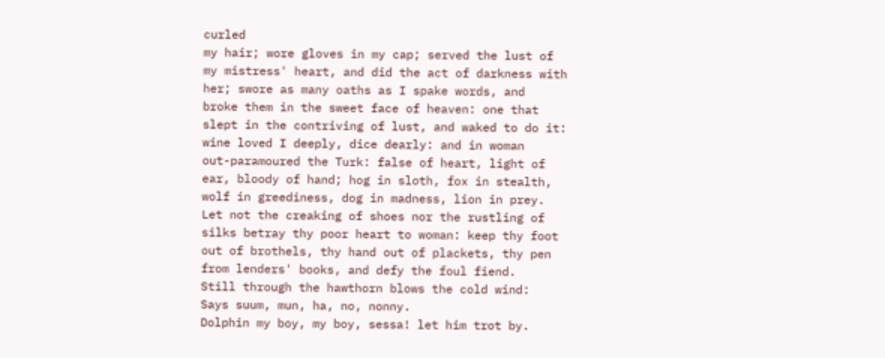curled
my hair; wore gloves in my cap; served the lust of
my mistress' heart, and did the act of darkness with
her; swore as many oaths as I spake words, and
broke them in the sweet face of heaven: one that
slept in the contriving of lust, and waked to do it:
wine loved I deeply, dice dearly: and in woman
out-paramoured the Turk: false of heart, light of
ear, bloody of hand; hog in sloth, fox in stealth,
wolf in greediness, dog in madness, lion in prey.
Let not the creaking of shoes nor the rustling of
silks betray thy poor heart to woman: keep thy foot
out of brothels, thy hand out of plackets, thy pen
from lenders' books, and defy the foul fiend.
Still through the hawthorn blows the cold wind:
Says suum, mun, ha, no, nonny.
Dolphin my boy, my boy, sessa! let him trot by.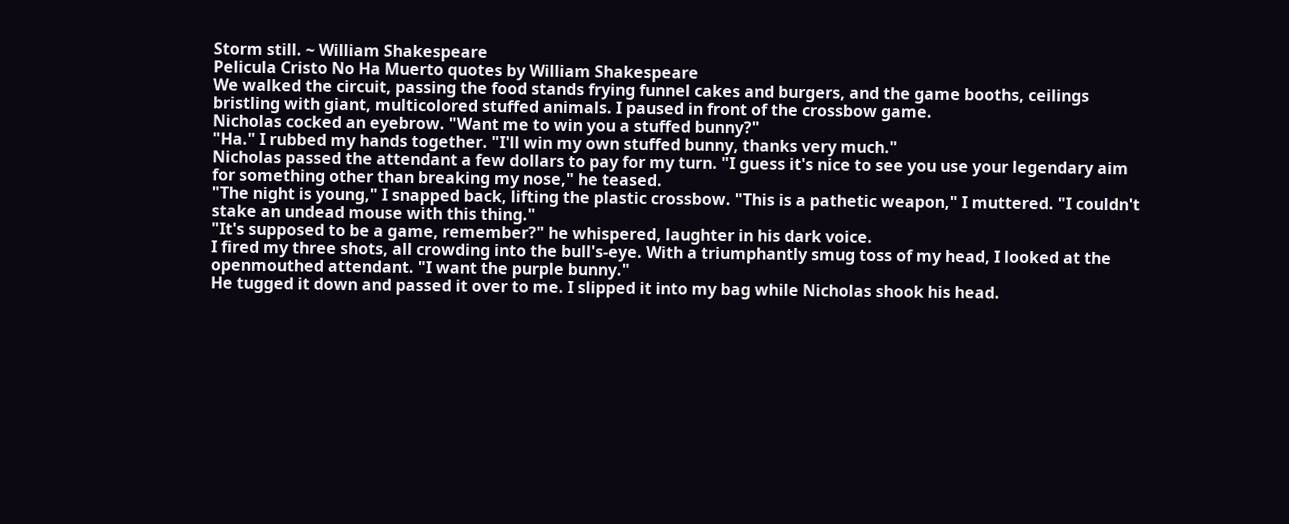Storm still. ~ William Shakespeare
Pelicula Cristo No Ha Muerto quotes by William Shakespeare
We walked the circuit, passing the food stands frying funnel cakes and burgers, and the game booths, ceilings bristling with giant, multicolored stuffed animals. I paused in front of the crossbow game.
Nicholas cocked an eyebrow. "Want me to win you a stuffed bunny?"
"Ha." I rubbed my hands together. "I'll win my own stuffed bunny, thanks very much."
Nicholas passed the attendant a few dollars to pay for my turn. "I guess it's nice to see you use your legendary aim for something other than breaking my nose," he teased.
"The night is young," I snapped back, lifting the plastic crossbow. "This is a pathetic weapon," I muttered. "I couldn't stake an undead mouse with this thing."
"It's supposed to be a game, remember?" he whispered, laughter in his dark voice.
I fired my three shots, all crowding into the bull's-eye. With a triumphantly smug toss of my head, I looked at the openmouthed attendant. "I want the purple bunny."
He tugged it down and passed it over to me. I slipped it into my bag while Nicholas shook his head.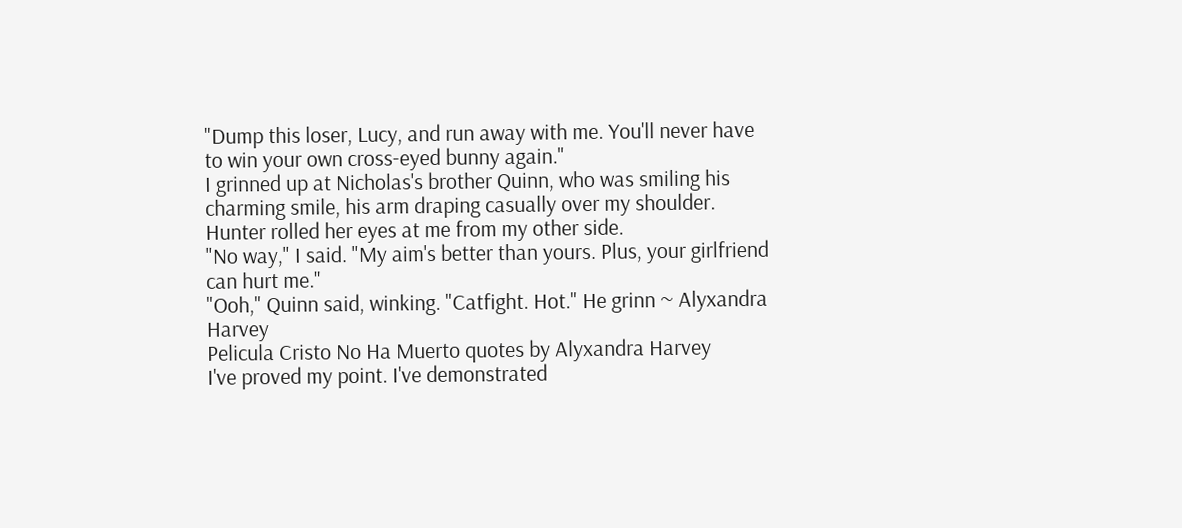"Dump this loser, Lucy, and run away with me. You'll never have to win your own cross-eyed bunny again."
I grinned up at Nicholas's brother Quinn, who was smiling his charming smile, his arm draping casually over my shoulder. Hunter rolled her eyes at me from my other side.
"No way," I said. "My aim's better than yours. Plus, your girlfriend can hurt me."
"Ooh," Quinn said, winking. "Catfight. Hot." He grinn ~ Alyxandra Harvey
Pelicula Cristo No Ha Muerto quotes by Alyxandra Harvey
I've proved my point. I've demonstrated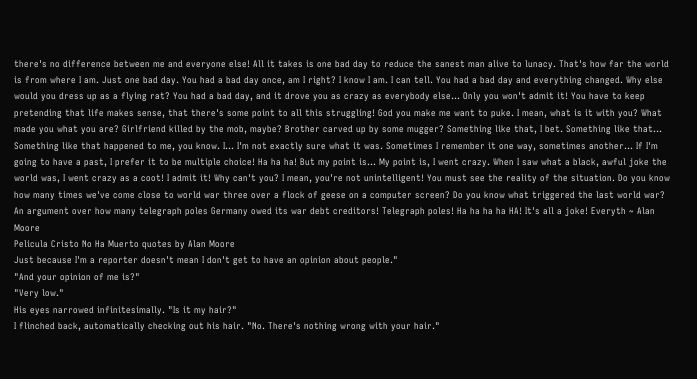there's no difference between me and everyone else! All it takes is one bad day to reduce the sanest man alive to lunacy. That's how far the world is from where I am. Just one bad day. You had a bad day once, am I right? I know I am. I can tell. You had a bad day and everything changed. Why else would you dress up as a flying rat? You had a bad day, and it drove you as crazy as everybody else... Only you won't admit it! You have to keep pretending that life makes sense, that there's some point to all this struggling! God you make me want to puke. I mean, what is it with you? What made you what you are? Girlfriend killed by the mob, maybe? Brother carved up by some mugger? Something like that, I bet. Something like that... Something like that happened to me, you know. I... I'm not exactly sure what it was. Sometimes I remember it one way, sometimes another... If I'm going to have a past, I prefer it to be multiple choice! Ha ha ha! But my point is... My point is, I went crazy. When I saw what a black, awful joke the world was, I went crazy as a coot! I admit it! Why can't you? I mean, you're not unintelligent! You must see the reality of the situation. Do you know how many times we've come close to world war three over a flock of geese on a computer screen? Do you know what triggered the last world war? An argument over how many telegraph poles Germany owed its war debt creditors! Telegraph poles! Ha ha ha ha HA! It's all a joke! Everyth ~ Alan Moore
Pelicula Cristo No Ha Muerto quotes by Alan Moore
Just because I'm a reporter doesn't mean I don't get to have an opinion about people."
"And your opinion of me is?"
"Very low."
His eyes narrowed infinitesimally. "Is it my hair?"
I flinched back, automatically checking out his hair. "No. There's nothing wrong with your hair."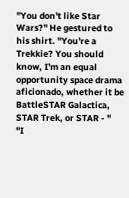"You don't like Star Wars?" He gestured to his shirt. "You're a Trekkie? You should know, I'm an equal opportunity space drama aficionado, whether it be BattleSTAR Galactica, STAR Trek, or STAR - "
"I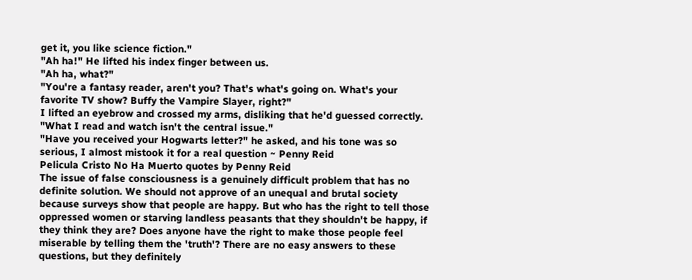get it, you like science fiction."
"Ah ha!" He lifted his index finger between us.
"Ah ha, what?"
"You're a fantasy reader, aren't you? That's what's going on. What's your favorite TV show? Buffy the Vampire Slayer, right?"
I lifted an eyebrow and crossed my arms, disliking that he'd guessed correctly. "What I read and watch isn't the central issue."
"Have you received your Hogwarts letter?" he asked, and his tone was so serious, I almost mistook it for a real question ~ Penny Reid
Pelicula Cristo No Ha Muerto quotes by Penny Reid
The issue of false consciousness is a genuinely difficult problem that has no definite solution. We should not approve of an unequal and brutal society because surveys show that people are happy. But who has the right to tell those oppressed women or starving landless peasants that they shouldn't be happy, if they think they are? Does anyone have the right to make those people feel miserable by telling them the 'truth'? There are no easy answers to these questions, but they definitely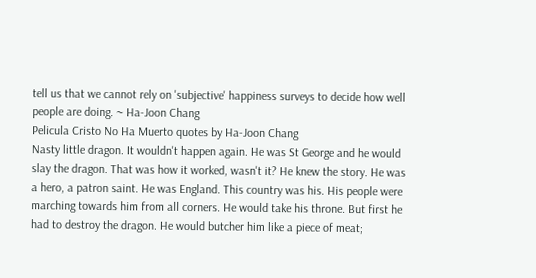tell us that we cannot rely on 'subjective' happiness surveys to decide how well people are doing. ~ Ha-Joon Chang
Pelicula Cristo No Ha Muerto quotes by Ha-Joon Chang
Nasty little dragon. It wouldn't happen again. He was St George and he would slay the dragon. That was how it worked, wasn't it? He knew the story. He was a hero, a patron saint. He was England. This country was his. His people were marching towards him from all corners. He would take his throne. But first he had to destroy the dragon. He would butcher him like a piece of meat;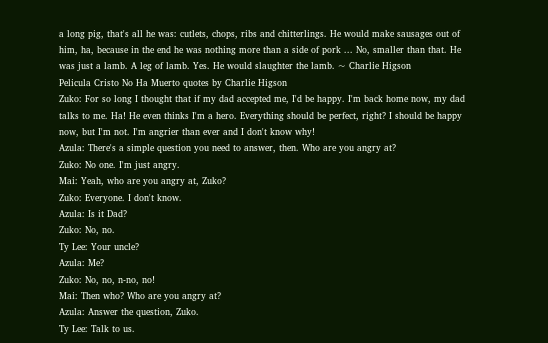a long pig, that's all he was: cutlets, chops, ribs and chitterlings. He would make sausages out of him, ha, because in the end he was nothing more than a side of pork ... No, smaller than that. He was just a lamb. A leg of lamb. Yes. He would slaughter the lamb. ~ Charlie Higson
Pelicula Cristo No Ha Muerto quotes by Charlie Higson
Zuko: For so long I thought that if my dad accepted me, I'd be happy. I'm back home now, my dad talks to me. Ha! He even thinks I'm a hero. Everything should be perfect, right? I should be happy now, but I'm not. I'm angrier than ever and I don't know why!
Azula: There's a simple question you need to answer, then. Who are you angry at?
Zuko: No one. I'm just angry.
Mai: Yeah, who are you angry at, Zuko?
Zuko: Everyone. I don't know.
Azula: Is it Dad?
Zuko: No, no.
Ty Lee: Your uncle?
Azula: Me?
Zuko: No, no, n-no, no!
Mai: Then who? Who are you angry at?
Azula: Answer the question, Zuko.
Ty Lee: Talk to us.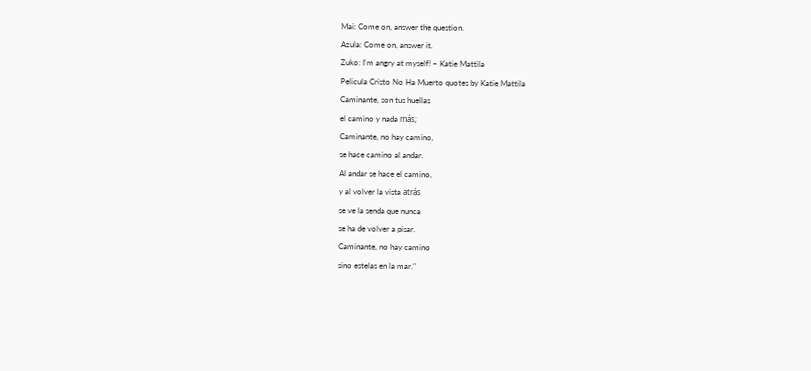Mai: Come on, answer the question.
Azula: Come on, answer it.
Zuko: I'm angry at myself! ~ Katie Mattila
Pelicula Cristo No Ha Muerto quotes by Katie Mattila
Caminante, son tus huellas
el camino y nada más;
Caminante, no hay camino,
se hace camino al andar.
Al andar se hace el camino,
y al volver la vista atrás
se ve la senda que nunca
se ha de volver a pisar.
Caminante, no hay camino
sino estelas en la mar."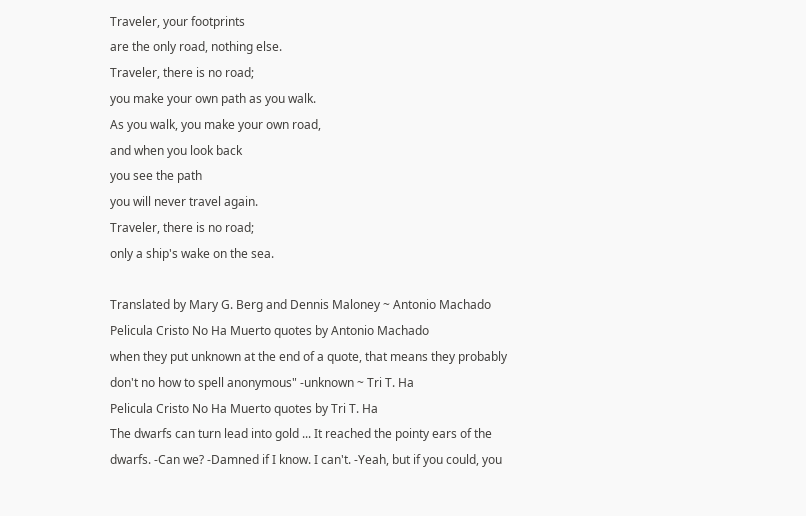Traveler, your footprints
are the only road, nothing else.
Traveler, there is no road;
you make your own path as you walk.
As you walk, you make your own road,
and when you look back
you see the path
you will never travel again.
Traveler, there is no road;
only a ship's wake on the sea.

Translated by Mary G. Berg and Dennis Maloney ~ Antonio Machado
Pelicula Cristo No Ha Muerto quotes by Antonio Machado
when they put unknown at the end of a quote, that means they probably don't no how to spell anonymous" -unknown ~ Tri T. Ha
Pelicula Cristo No Ha Muerto quotes by Tri T. Ha
The dwarfs can turn lead into gold ... It reached the pointy ears of the dwarfs. -Can we? -Damned if I know. I can't. -Yeah, but if you could, you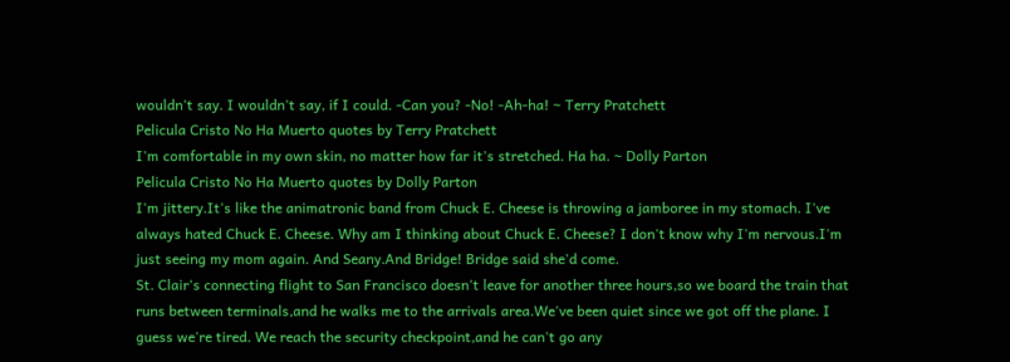wouldn't say. I wouldn't say, if I could. -Can you? -No! -Ah-ha! ~ Terry Pratchett
Pelicula Cristo No Ha Muerto quotes by Terry Pratchett
I'm comfortable in my own skin, no matter how far it's stretched. Ha ha. ~ Dolly Parton
Pelicula Cristo No Ha Muerto quotes by Dolly Parton
I'm jittery.It's like the animatronic band from Chuck E. Cheese is throwing a jamboree in my stomach. I've always hated Chuck E. Cheese. Why am I thinking about Chuck E. Cheese? I don't know why I'm nervous.I'm just seeing my mom again. And Seany.And Bridge! Bridge said she'd come.
St. Clair's connecting flight to San Francisco doesn't leave for another three hours,so we board the train that runs between terminals,and he walks me to the arrivals area.We've been quiet since we got off the plane. I guess we're tired. We reach the security checkpoint,and he can't go any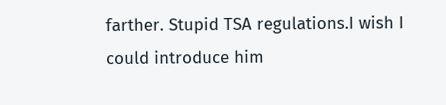farther. Stupid TSA regulations.I wish I could introduce him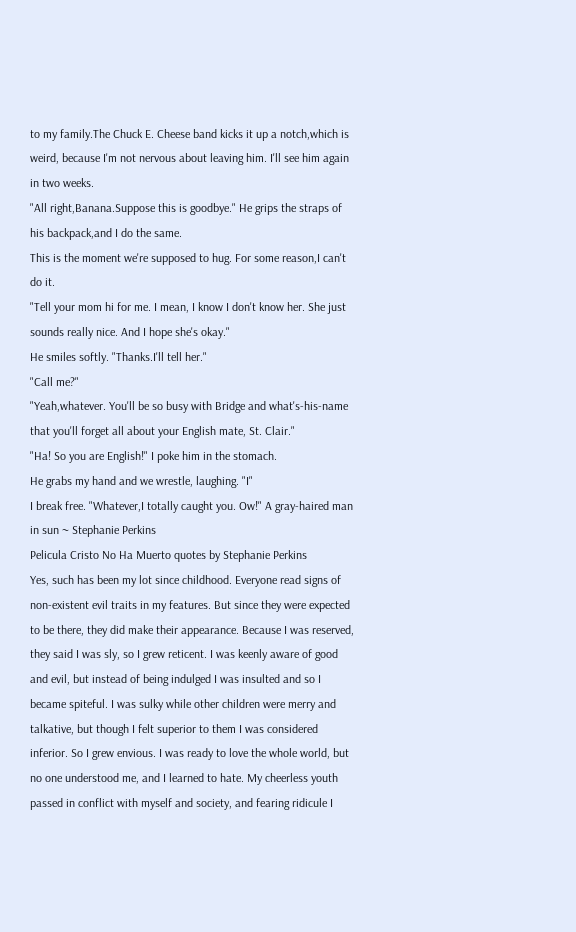to my family.The Chuck E. Cheese band kicks it up a notch,which is weird, because I'm not nervous about leaving him. I'll see him again in two weeks.
"All right,Banana.Suppose this is goodbye." He grips the straps of his backpack,and I do the same.
This is the moment we're supposed to hug. For some reason,I can't do it.
"Tell your mom hi for me. I mean, I know I don't know her. She just sounds really nice. And I hope she's okay."
He smiles softly. "Thanks.I'll tell her."
"Call me?"
"Yeah,whatever. You'll be so busy with Bridge and what's-his-name that you'll forget all about your English mate, St. Clair."
"Ha! So you are English!" I poke him in the stomach.
He grabs my hand and we wrestle, laughing. "I"
I break free. "Whatever,I totally caught you. Ow!" A gray-haired man in sun ~ Stephanie Perkins
Pelicula Cristo No Ha Muerto quotes by Stephanie Perkins
Yes, such has been my lot since childhood. Everyone read signs of non-existent evil traits in my features. But since they were expected to be there, they did make their appearance. Because I was reserved, they said I was sly, so I grew reticent. I was keenly aware of good and evil, but instead of being indulged I was insulted and so I became spiteful. I was sulky while other children were merry and talkative, but though I felt superior to them I was considered inferior. So I grew envious. I was ready to love the whole world, but no one understood me, and I learned to hate. My cheerless youth passed in conflict with myself and society, and fearing ridicule I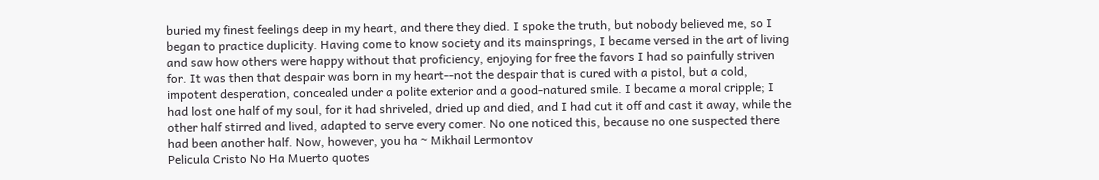buried my finest feelings deep in my heart, and there they died. I spoke the truth, but nobody believed me, so I began to practice duplicity. Having come to know society and its mainsprings, I became versed in the art of living and saw how others were happy without that proficiency, enjoying for free the favors I had so painfully striven for. It was then that despair was born in my heart--not the despair that is cured with a pistol, but a cold, impotent desperation, concealed under a polite exterior and a good-natured smile. I became a moral cripple; I had lost one half of my soul, for it had shriveled, dried up and died, and I had cut it off and cast it away, while the other half stirred and lived, adapted to serve every comer. No one noticed this, because no one suspected there had been another half. Now, however, you ha ~ Mikhail Lermontov
Pelicula Cristo No Ha Muerto quotes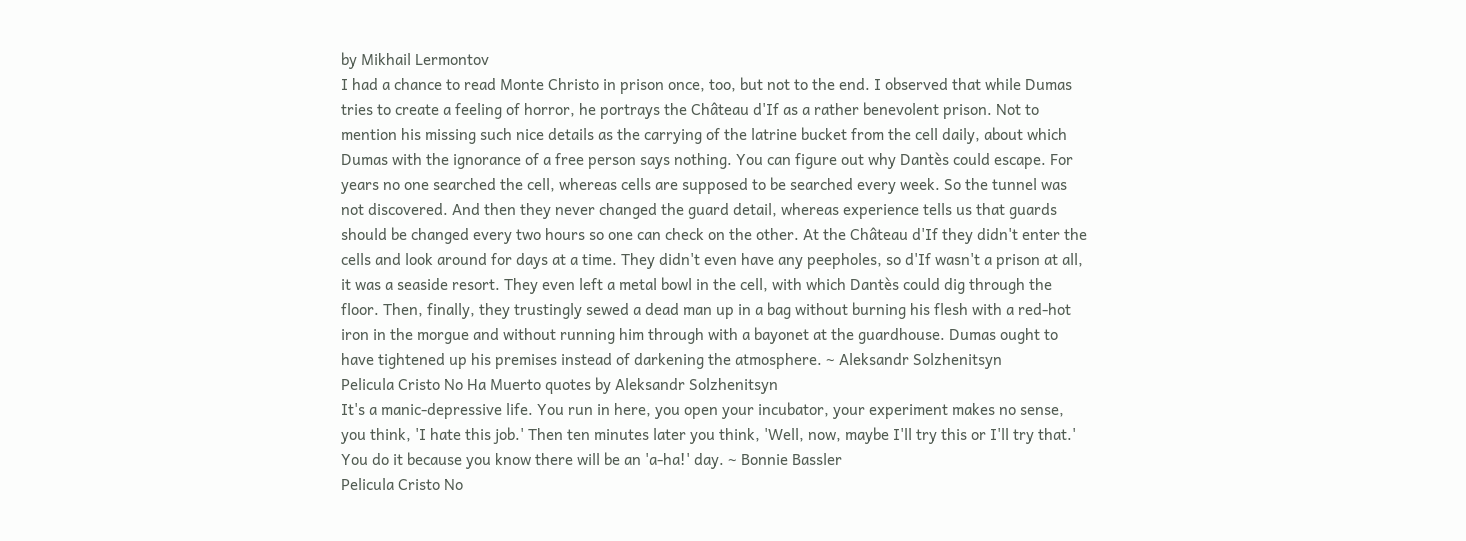by Mikhail Lermontov
I had a chance to read Monte Christo in prison once, too, but not to the end. I observed that while Dumas tries to create a feeling of horror, he portrays the Château d'If as a rather benevolent prison. Not to mention his missing such nice details as the carrying of the latrine bucket from the cell daily, about which Dumas with the ignorance of a free person says nothing. You can figure out why Dantès could escape. For years no one searched the cell, whereas cells are supposed to be searched every week. So the tunnel was not discovered. And then they never changed the guard detail, whereas experience tells us that guards should be changed every two hours so one can check on the other. At the Château d'If they didn't enter the cells and look around for days at a time. They didn't even have any peepholes, so d'If wasn't a prison at all, it was a seaside resort. They even left a metal bowl in the cell, with which Dantès could dig through the floor. Then, finally, they trustingly sewed a dead man up in a bag without burning his flesh with a red-hot iron in the morgue and without running him through with a bayonet at the guardhouse. Dumas ought to have tightened up his premises instead of darkening the atmosphere. ~ Aleksandr Solzhenitsyn
Pelicula Cristo No Ha Muerto quotes by Aleksandr Solzhenitsyn
It's a manic-depressive life. You run in here, you open your incubator, your experiment makes no sense, you think, 'I hate this job.' Then ten minutes later you think, 'Well, now, maybe I'll try this or I'll try that.' You do it because you know there will be an 'a-ha!' day. ~ Bonnie Bassler
Pelicula Cristo No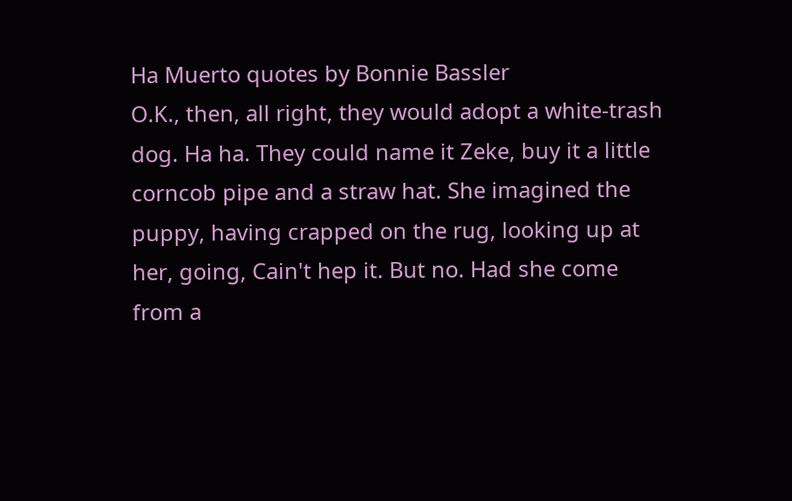Ha Muerto quotes by Bonnie Bassler
O.K., then, all right, they would adopt a white-trash dog. Ha ha. They could name it Zeke, buy it a little corncob pipe and a straw hat. She imagined the puppy, having crapped on the rug, looking up at her, going, Cain't hep it. But no. Had she come from a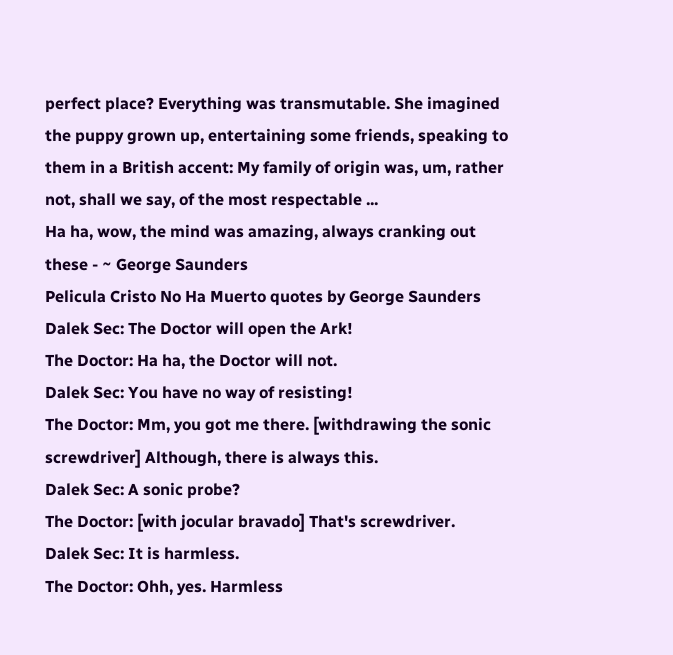perfect place? Everything was transmutable. She imagined the puppy grown up, entertaining some friends, speaking to them in a British accent: My family of origin was, um, rather not, shall we say, of the most respectable ...
Ha ha, wow, the mind was amazing, always cranking out these - ~ George Saunders
Pelicula Cristo No Ha Muerto quotes by George Saunders
Dalek Sec: The Doctor will open the Ark!
The Doctor: Ha ha, the Doctor will not.
Dalek Sec: You have no way of resisting!
The Doctor: Mm, you got me there. [withdrawing the sonic screwdriver] Although, there is always this.
Dalek Sec: A sonic probe?
The Doctor: [with jocular bravado] That's screwdriver.
Dalek Sec: It is harmless.
The Doctor: Ohh, yes. Harmless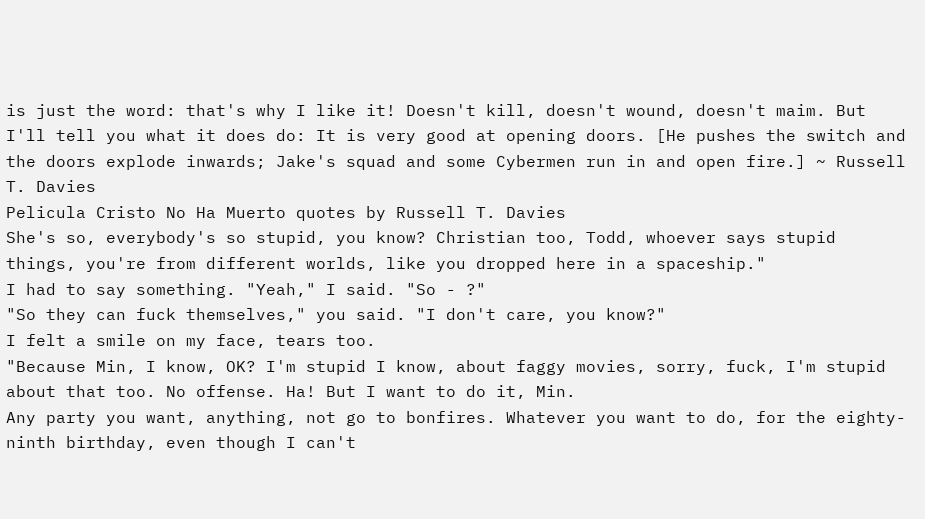is just the word: that's why I like it! Doesn't kill, doesn't wound, doesn't maim. But I'll tell you what it does do: It is very good at opening doors. [He pushes the switch and the doors explode inwards; Jake's squad and some Cybermen run in and open fire.] ~ Russell T. Davies
Pelicula Cristo No Ha Muerto quotes by Russell T. Davies
She's so, everybody's so stupid, you know? Christian too, Todd, whoever says stupid things, you're from different worlds, like you dropped here in a spaceship."
I had to say something. "Yeah," I said. "So - ?"
"So they can fuck themselves," you said. "I don't care, you know?"
I felt a smile on my face, tears too.
"Because Min, I know, OK? I'm stupid I know, about faggy movies, sorry, fuck, I'm stupid about that too. No offense. Ha! But I want to do it, Min.
Any party you want, anything, not go to bonfires. Whatever you want to do, for the eighty-ninth birthday, even though I can't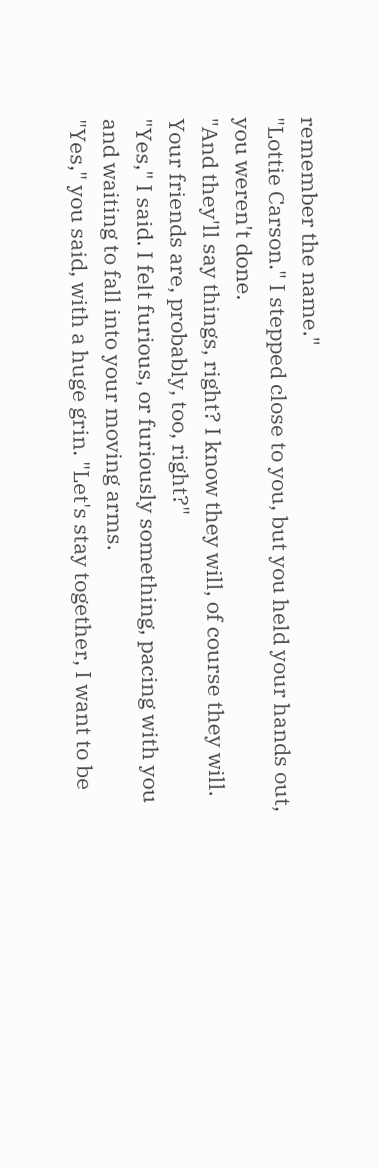remember the name."
"Lottie Carson." I stepped close to you, but you held your hands out, you weren't done.
"And they'll say things, right? I know they will, of course they will. Your friends are, probably, too, right?"
"Yes," I said. I felt furious, or furiously something, pacing with you and waiting to fall into your moving arms.
"Yes," you said, with a huge grin. "Let's stay together, I want to be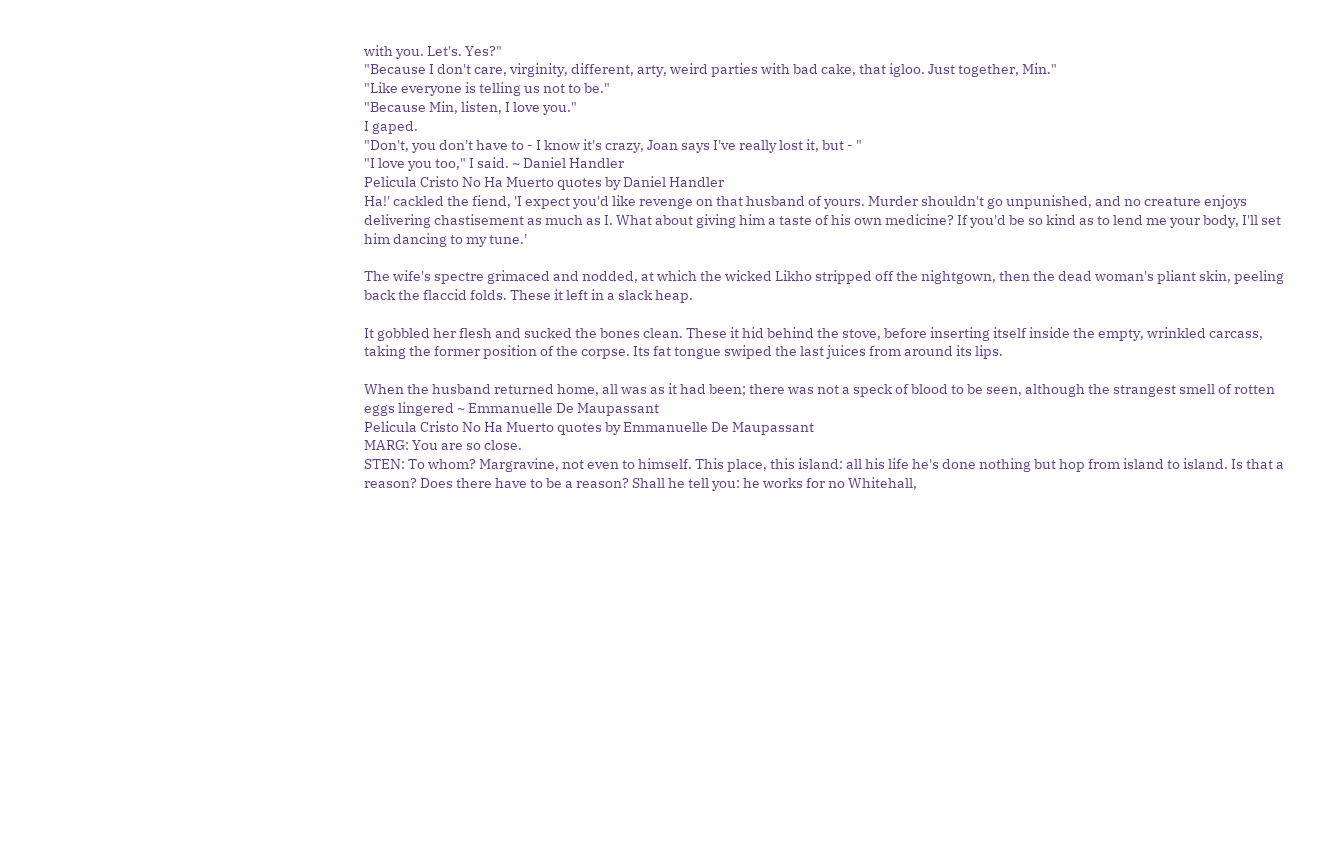with you. Let's. Yes?"
"Because I don't care, virginity, different, arty, weird parties with bad cake, that igloo. Just together, Min."
"Like everyone is telling us not to be."
"Because Min, listen, I love you."
I gaped.
"Don't, you don't have to - I know it's crazy, Joan says I've really lost it, but - "
"I love you too," I said. ~ Daniel Handler
Pelicula Cristo No Ha Muerto quotes by Daniel Handler
Ha!' cackled the fiend, 'I expect you'd like revenge on that husband of yours. Murder shouldn't go unpunished, and no creature enjoys delivering chastisement as much as I. What about giving him a taste of his own medicine? If you'd be so kind as to lend me your body, I'll set him dancing to my tune.'

The wife's spectre grimaced and nodded, at which the wicked Likho stripped off the nightgown, then the dead woman's pliant skin, peeling back the flaccid folds. These it left in a slack heap.

It gobbled her flesh and sucked the bones clean. These it hid behind the stove, before inserting itself inside the empty, wrinkled carcass, taking the former position of the corpse. Its fat tongue swiped the last juices from around its lips.

When the husband returned home, all was as it had been; there was not a speck of blood to be seen, although the strangest smell of rotten eggs lingered ~ Emmanuelle De Maupassant
Pelicula Cristo No Ha Muerto quotes by Emmanuelle De Maupassant
MARG: You are so close.
STEN: To whom? Margravine, not even to himself. This place, this island: all his life he's done nothing but hop from island to island. Is that a reason? Does there have to be a reason? Shall he tell you: he works for no Whitehall,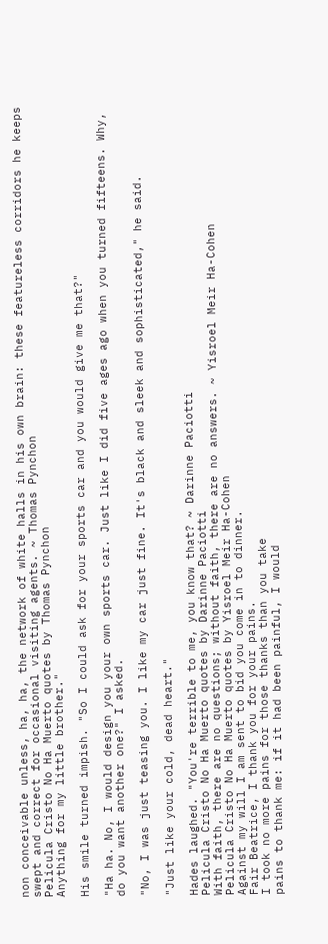non conceivable unless, ha, ha, the network of white halls in his own brain: these featureless corridors he keeps swept and correct for occasional visiting agents. ~ Thomas Pynchon
Pelicula Cristo No Ha Muerto quotes by Thomas Pynchon
Anything for my little brother."

His smile turned impish. "So I could ask for your sports car and you would give me that?"

"Ha ha. No, I would design you your own sports car. Just like I did five ages ago when you turned fifteens. Why, do you want another one?" I asked.

"No, I was just teasing you. I like my car just fine. It's black and sleek and sophisticated," he said.

"Just like your cold, dead heart."

Hades laughed. "You're terrible to me, you know that? ~ Darinne Paciotti
Pelicula Cristo No Ha Muerto quotes by Darinne Paciotti
With faith, there are no questions; without faith, there are no answers. ~ Yisroel Meir Ha-Cohen
Pelicula Cristo No Ha Muerto quotes by Yisroel Meir Ha-Cohen
Against my will I am sent to bid you come in to dinner.
Fair Beatrice, I thank you for your pains.
I took no more pains for those thanks than you take
pains to thank me: if it had been painful, I would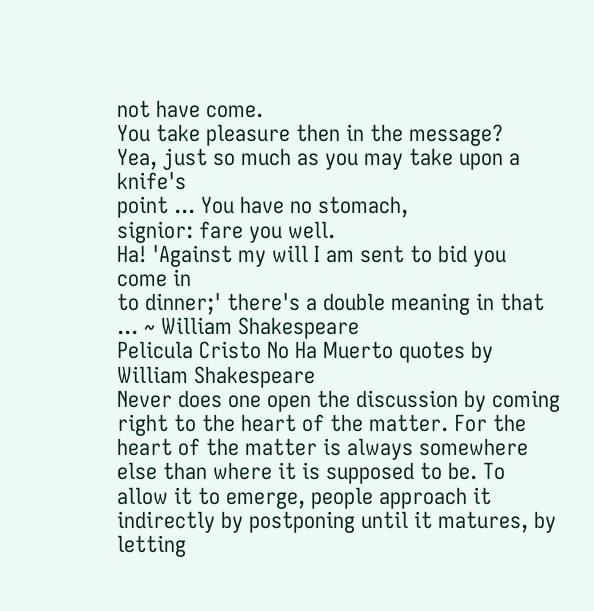not have come.
You take pleasure then in the message?
Yea, just so much as you may take upon a knife's
point ... You have no stomach,
signior: fare you well.
Ha! 'Against my will I am sent to bid you come in
to dinner;' there's a double meaning in that ... ~ William Shakespeare
Pelicula Cristo No Ha Muerto quotes by William Shakespeare
Never does one open the discussion by coming right to the heart of the matter. For the heart of the matter is always somewhere else than where it is supposed to be. To allow it to emerge, people approach it indirectly by postponing until it matures, by letting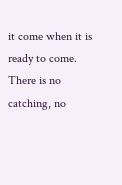it come when it is ready to come. There is no catching, no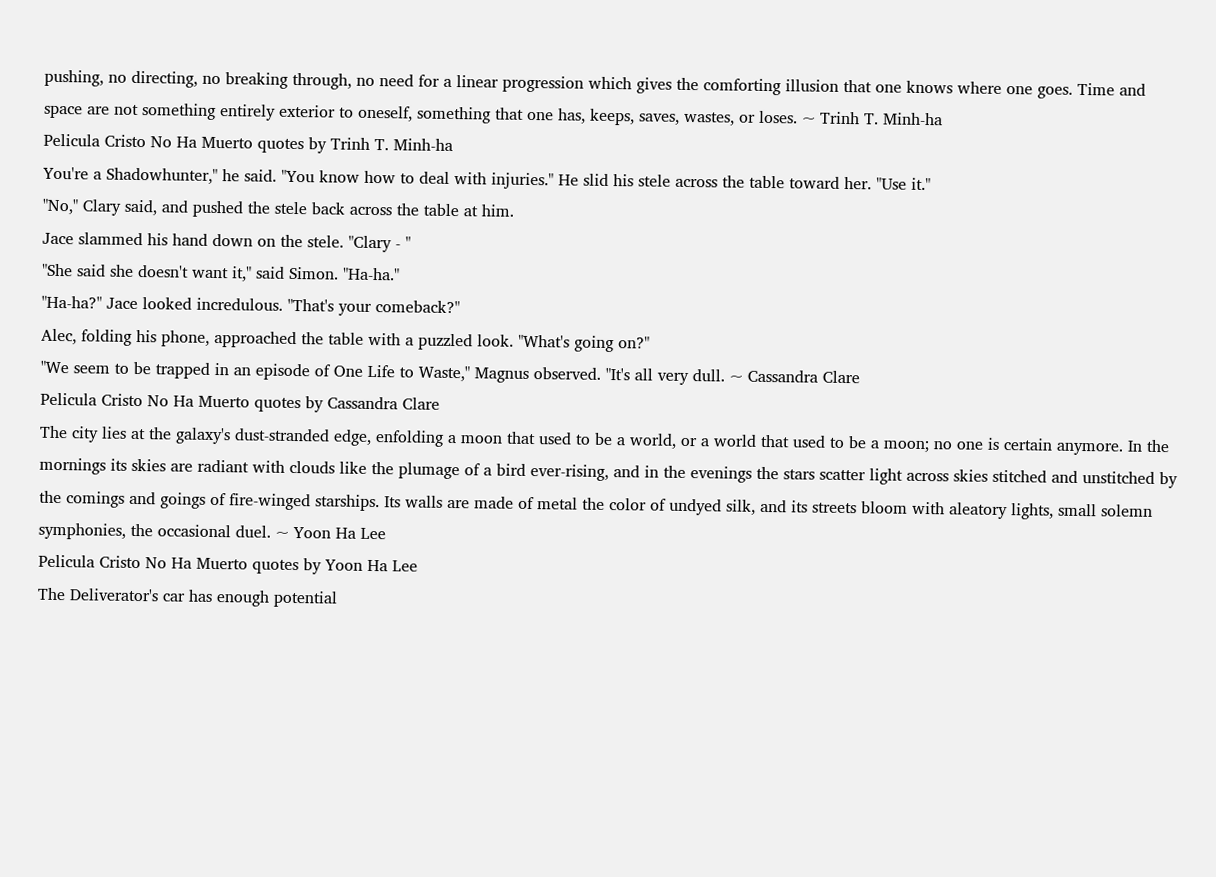pushing, no directing, no breaking through, no need for a linear progression which gives the comforting illusion that one knows where one goes. Time and space are not something entirely exterior to oneself, something that one has, keeps, saves, wastes, or loses. ~ Trinh T. Minh-ha
Pelicula Cristo No Ha Muerto quotes by Trinh T. Minh-ha
You're a Shadowhunter," he said. "You know how to deal with injuries." He slid his stele across the table toward her. "Use it."
"No," Clary said, and pushed the stele back across the table at him.
Jace slammed his hand down on the stele. "Clary - "
"She said she doesn't want it," said Simon. "Ha-ha."
"Ha-ha?" Jace looked incredulous. "That's your comeback?"
Alec, folding his phone, approached the table with a puzzled look. "What's going on?"
"We seem to be trapped in an episode of One Life to Waste," Magnus observed. "It's all very dull. ~ Cassandra Clare
Pelicula Cristo No Ha Muerto quotes by Cassandra Clare
The city lies at the galaxy's dust-stranded edge, enfolding a moon that used to be a world, or a world that used to be a moon; no one is certain anymore. In the mornings its skies are radiant with clouds like the plumage of a bird ever-rising, and in the evenings the stars scatter light across skies stitched and unstitched by the comings and goings of fire-winged starships. Its walls are made of metal the color of undyed silk, and its streets bloom with aleatory lights, small solemn symphonies, the occasional duel. ~ Yoon Ha Lee
Pelicula Cristo No Ha Muerto quotes by Yoon Ha Lee
The Deliverator's car has enough potential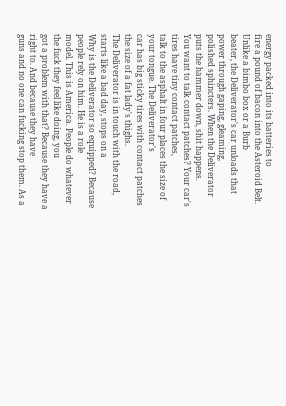energy packed into its batteries to
fire a pound of bacon into the Asteroid Belt. Unlike a bimbo box or a Burb
beater, the Deliverator's car unloads that power through gaping, gleaming,
polished sphincters. When the Deliverator puts the hammer down, shit happens.
You want to talk contact patches? Your car's tires have tiny contact patches,
talk to the asphalt in four places the size of your tongue. The Deliverator's
car has big sticky tires with contact patches the size of a fat lady's thighs.
The Deliverator is in touch with the road, starts like a bad day, stops on a
Why is the Deliverator so equipped? Because people rely on him. He is a role
model. This is America. People do whatever the fuck they feel like doing, you
got a problem with that? Because they have a right to. And because they have
guns and no one can fucking stop them. As a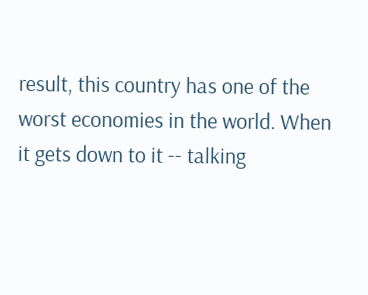result, this country has one of the
worst economies in the world. When it gets down to it -- talking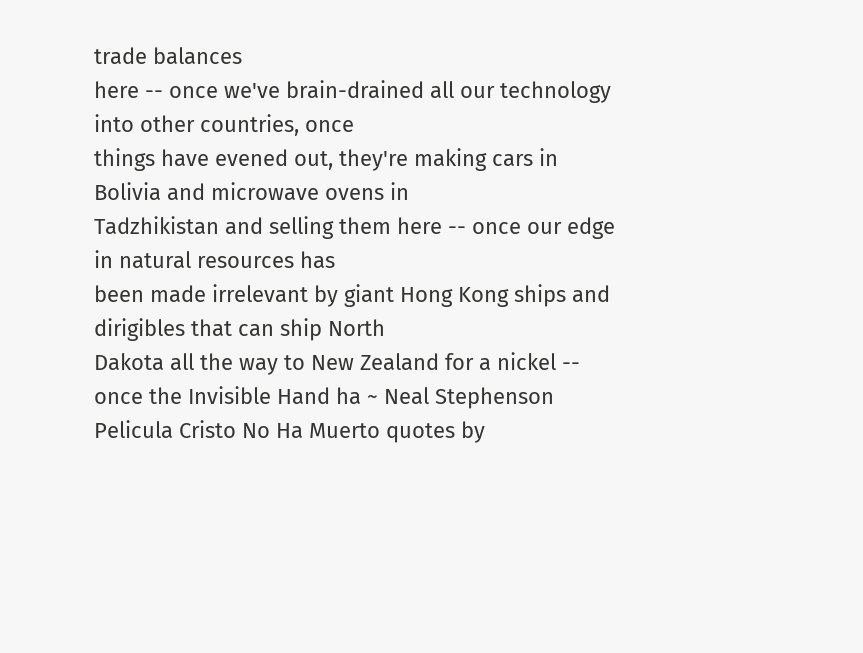trade balances
here -- once we've brain-drained all our technology into other countries, once
things have evened out, they're making cars in Bolivia and microwave ovens in
Tadzhikistan and selling them here -- once our edge in natural resources has
been made irrelevant by giant Hong Kong ships and dirigibles that can ship North
Dakota all the way to New Zealand for a nickel -- once the Invisible Hand ha ~ Neal Stephenson
Pelicula Cristo No Ha Muerto quotes by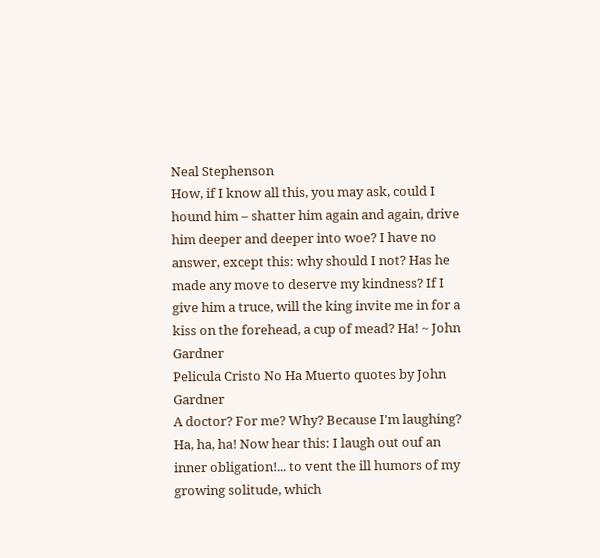Neal Stephenson
How, if I know all this, you may ask, could I hound him – shatter him again and again, drive him deeper and deeper into woe? I have no answer, except this: why should I not? Has he made any move to deserve my kindness? If I give him a truce, will the king invite me in for a kiss on the forehead, a cup of mead? Ha! ~ John Gardner
Pelicula Cristo No Ha Muerto quotes by John Gardner
A doctor? For me? Why? Because I'm laughing? Ha, ha, ha! Now hear this: I laugh out ouf an inner obligation!... to vent the ill humors of my growing solitude, which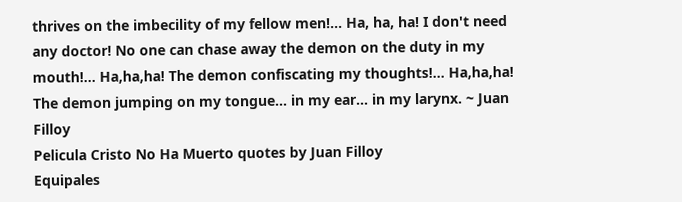thrives on the imbecility of my fellow men!... Ha, ha, ha! I don't need any doctor! No one can chase away the demon on the duty in my mouth!... Ha,ha,ha! The demon confiscating my thoughts!... Ha,ha,ha! The demon jumping on my tongue... in my ear... in my larynx. ~ Juan Filloy
Pelicula Cristo No Ha Muerto quotes by Juan Filloy
Equipales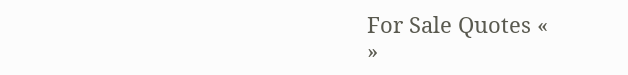For Sale Quotes «
»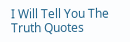I Will Tell You The Truth Quotes